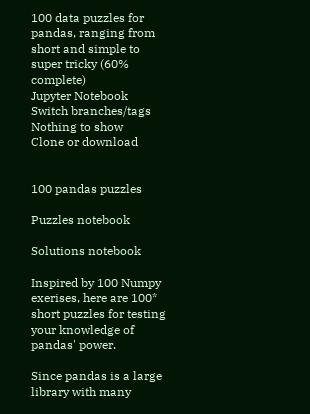100 data puzzles for pandas, ranging from short and simple to super tricky (60% complete)
Jupyter Notebook
Switch branches/tags
Nothing to show
Clone or download


100 pandas puzzles

Puzzles notebook

Solutions notebook

Inspired by 100 Numpy exerises, here are 100* short puzzles for testing your knowledge of pandas' power.

Since pandas is a large library with many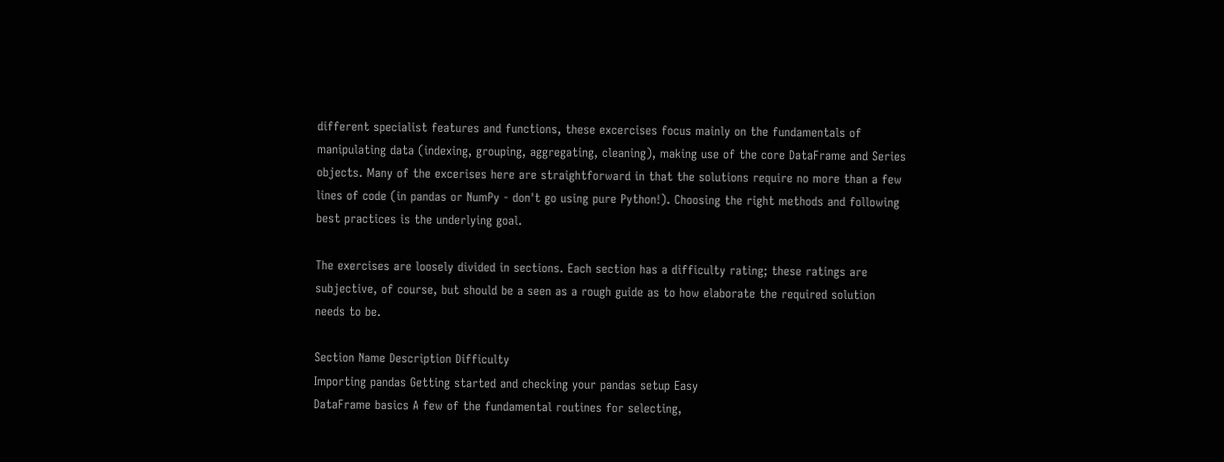different specialist features and functions, these excercises focus mainly on the fundamentals of manipulating data (indexing, grouping, aggregating, cleaning), making use of the core DataFrame and Series objects. Many of the excerises here are straightforward in that the solutions require no more than a few lines of code (in pandas or NumPy - don't go using pure Python!). Choosing the right methods and following best practices is the underlying goal.

The exercises are loosely divided in sections. Each section has a difficulty rating; these ratings are subjective, of course, but should be a seen as a rough guide as to how elaborate the required solution needs to be.

Section Name Description Difficulty
Importing pandas Getting started and checking your pandas setup Easy
DataFrame basics A few of the fundamental routines for selecting,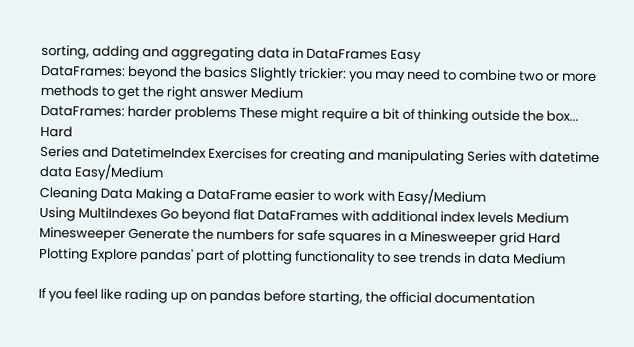sorting, adding and aggregating data in DataFrames Easy
DataFrames: beyond the basics Slightly trickier: you may need to combine two or more methods to get the right answer Medium
DataFrames: harder problems These might require a bit of thinking outside the box... Hard
Series and DatetimeIndex Exercises for creating and manipulating Series with datetime data Easy/Medium
Cleaning Data Making a DataFrame easier to work with Easy/Medium
Using MultiIndexes Go beyond flat DataFrames with additional index levels Medium
Minesweeper Generate the numbers for safe squares in a Minesweeper grid Hard
Plotting Explore pandas' part of plotting functionality to see trends in data Medium

If you feel like rading up on pandas before starting, the official documentation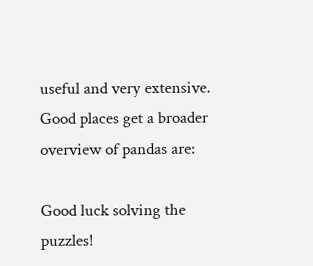useful and very extensive. Good places get a broader overview of pandas are:

Good luck solving the puzzles!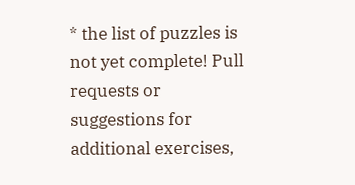* the list of puzzles is not yet complete! Pull requests or suggestions for additional exercises,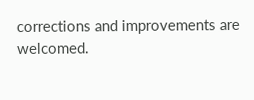corrections and improvements are welcomed.